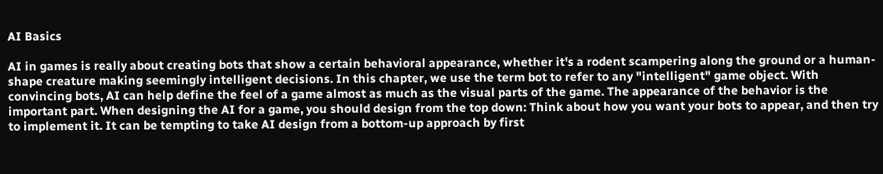AI Basics

AI in games is really about creating bots that show a certain behavioral appearance, whether it's a rodent scampering along the ground or a human-shape creature making seemingly intelligent decisions. In this chapter, we use the term bot to refer to any "intelligent" game object. With convincing bots, AI can help define the feel of a game almost as much as the visual parts of the game. The appearance of the behavior is the important part. When designing the AI for a game, you should design from the top down: Think about how you want your bots to appear, and then try to implement it. It can be tempting to take AI design from a bottom-up approach by first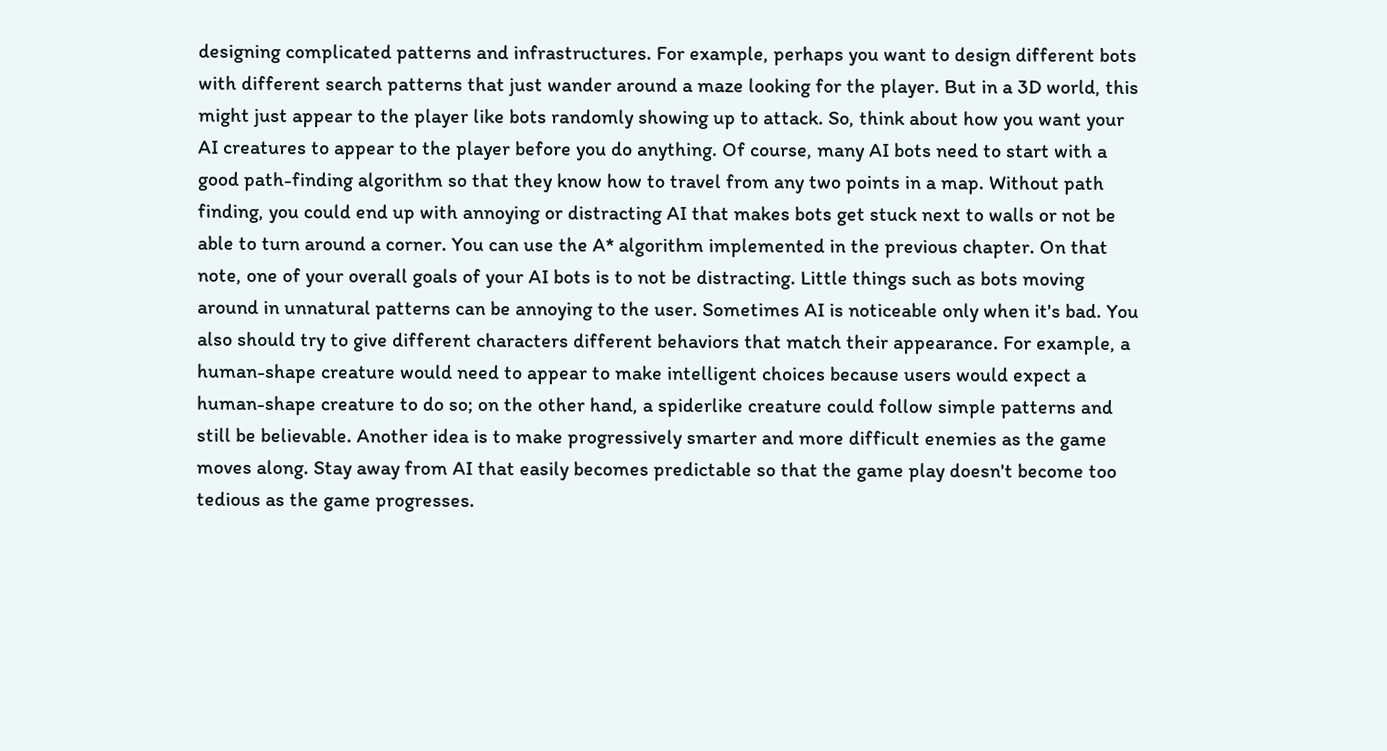designing complicated patterns and infrastructures. For example, perhaps you want to design different bots with different search patterns that just wander around a maze looking for the player. But in a 3D world, this might just appear to the player like bots randomly showing up to attack. So, think about how you want your AI creatures to appear to the player before you do anything. Of course, many AI bots need to start with a good path-finding algorithm so that they know how to travel from any two points in a map. Without path finding, you could end up with annoying or distracting AI that makes bots get stuck next to walls or not be able to turn around a corner. You can use the A* algorithm implemented in the previous chapter. On that note, one of your overall goals of your AI bots is to not be distracting. Little things such as bots moving around in unnatural patterns can be annoying to the user. Sometimes AI is noticeable only when it's bad. You also should try to give different characters different behaviors that match their appearance. For example, a human-shape creature would need to appear to make intelligent choices because users would expect a human-shape creature to do so; on the other hand, a spiderlike creature could follow simple patterns and still be believable. Another idea is to make progressively smarter and more difficult enemies as the game moves along. Stay away from AI that easily becomes predictable so that the game play doesn't become too tedious as the game progresses.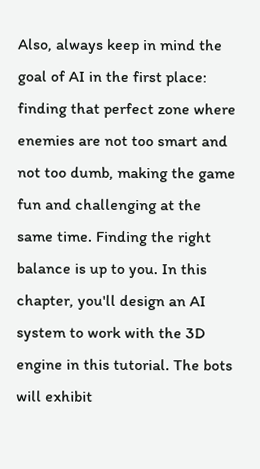Also, always keep in mind the goal of AI in the first place: finding that perfect zone where enemies are not too smart and not too dumb, making the game fun and challenging at the same time. Finding the right balance is up to you. In this chapter, you'll design an AI system to work with the 3D engine in this tutorial. The bots will exhibit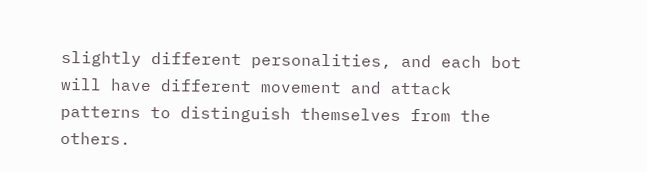slightly different personalities, and each bot will have different movement and attack patterns to distinguish themselves from the others.